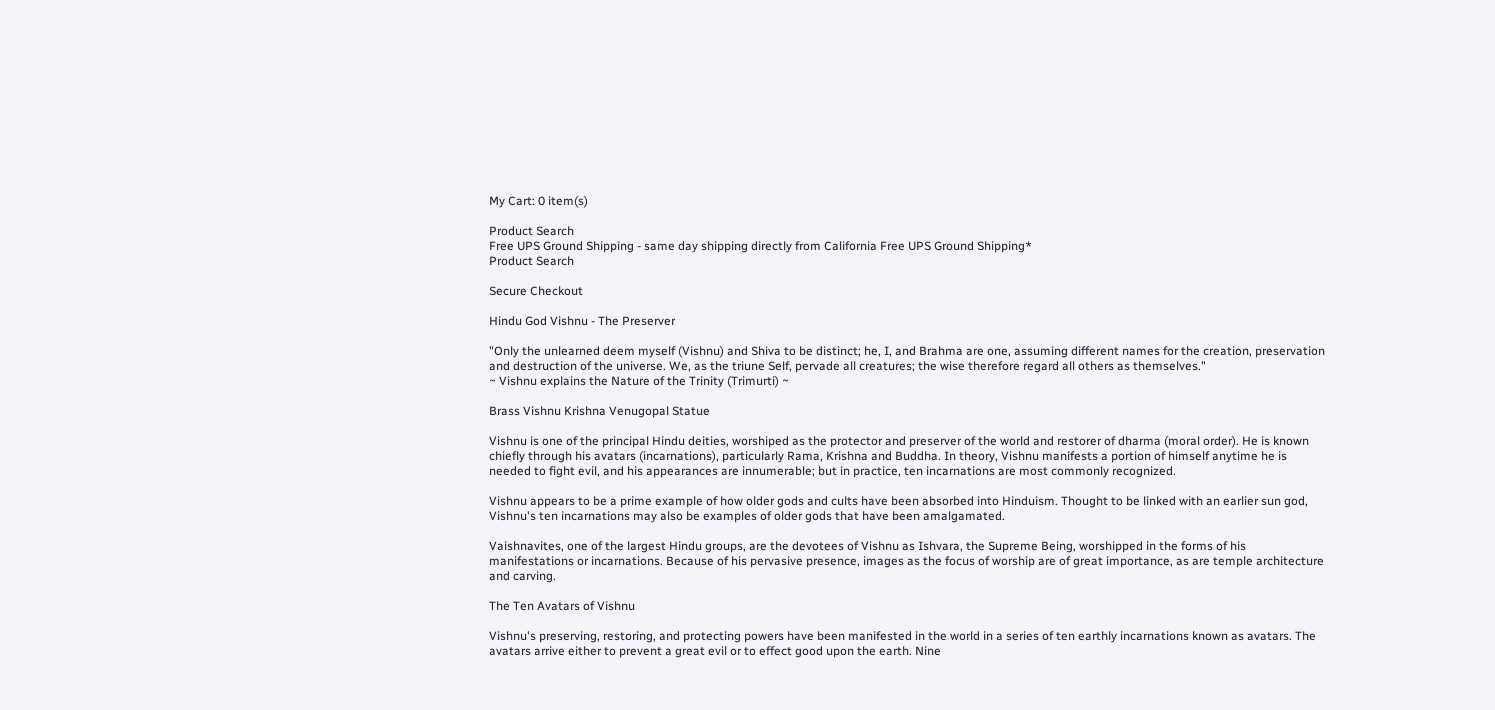My Cart: 0 item(s)

Product Search
Free UPS Ground Shipping - same day shipping directly from California Free UPS Ground Shipping*
Product Search

Secure Checkout

Hindu God Vishnu - The Preserver

"Only the unlearned deem myself (Vishnu) and Shiva to be distinct; he, I, and Brahma are one, assuming different names for the creation, preservation and destruction of the universe. We, as the triune Self, pervade all creatures; the wise therefore regard all others as themselves."
~ Vishnu explains the Nature of the Trinity (Trimurti) ~

Brass Vishnu Krishna Venugopal Statue

Vishnu is one of the principal Hindu deities, worshiped as the protector and preserver of the world and restorer of dharma (moral order). He is known chiefly through his avatars (incarnations), particularly Rama, Krishna and Buddha. In theory, Vishnu manifests a portion of himself anytime he is needed to fight evil, and his appearances are innumerable; but in practice, ten incarnations are most commonly recognized.

Vishnu appears to be a prime example of how older gods and cults have been absorbed into Hinduism. Thought to be linked with an earlier sun god, Vishnu's ten incarnations may also be examples of older gods that have been amalgamated.

Vaishnavites, one of the largest Hindu groups, are the devotees of Vishnu as Ishvara, the Supreme Being, worshipped in the forms of his manifestations or incarnations. Because of his pervasive presence, images as the focus of worship are of great importance, as are temple architecture and carving.

The Ten Avatars of Vishnu

Vishnu's preserving, restoring, and protecting powers have been manifested in the world in a series of ten earthly incarnations known as avatars. The avatars arrive either to prevent a great evil or to effect good upon the earth. Nine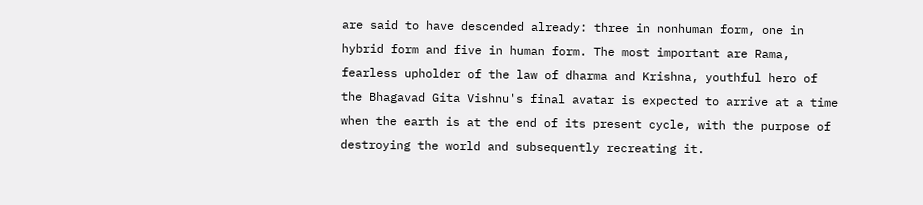are said to have descended already: three in nonhuman form, one in hybrid form and five in human form. The most important are Rama, fearless upholder of the law of dharma and Krishna, youthful hero of the Bhagavad Gita Vishnu's final avatar is expected to arrive at a time when the earth is at the end of its present cycle, with the purpose of destroying the world and subsequently recreating it.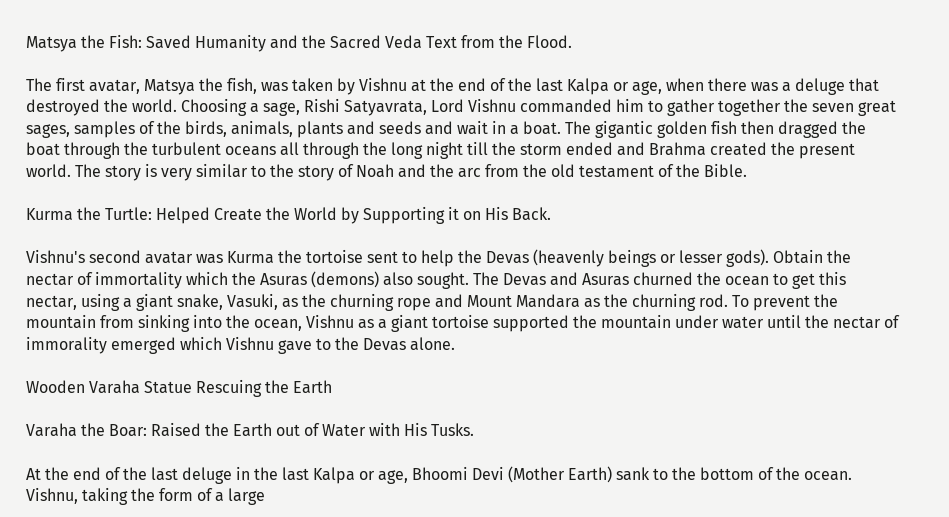Matsya the Fish: Saved Humanity and the Sacred Veda Text from the Flood.

The first avatar, Matsya the fish, was taken by Vishnu at the end of the last Kalpa or age, when there was a deluge that destroyed the world. Choosing a sage, Rishi Satyavrata, Lord Vishnu commanded him to gather together the seven great sages, samples of the birds, animals, plants and seeds and wait in a boat. The gigantic golden fish then dragged the boat through the turbulent oceans all through the long night till the storm ended and Brahma created the present world. The story is very similar to the story of Noah and the arc from the old testament of the Bible.

Kurma the Turtle: Helped Create the World by Supporting it on His Back.

Vishnu's second avatar was Kurma the tortoise sent to help the Devas (heavenly beings or lesser gods). Obtain the nectar of immortality which the Asuras (demons) also sought. The Devas and Asuras churned the ocean to get this nectar, using a giant snake, Vasuki, as the churning rope and Mount Mandara as the churning rod. To prevent the mountain from sinking into the ocean, Vishnu as a giant tortoise supported the mountain under water until the nectar of immorality emerged which Vishnu gave to the Devas alone.

Wooden Varaha Statue Rescuing the Earth

Varaha the Boar: Raised the Earth out of Water with His Tusks.

At the end of the last deluge in the last Kalpa or age, Bhoomi Devi (Mother Earth) sank to the bottom of the ocean. Vishnu, taking the form of a large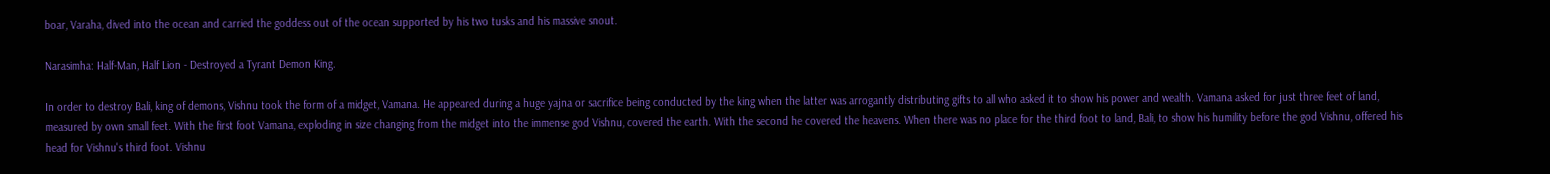boar, Varaha, dived into the ocean and carried the goddess out of the ocean supported by his two tusks and his massive snout.

Narasimha: Half-Man, Half Lion - Destroyed a Tyrant Demon King.

In order to destroy Bali, king of demons, Vishnu took the form of a midget, Vamana. He appeared during a huge yajna or sacrifice being conducted by the king when the latter was arrogantly distributing gifts to all who asked it to show his power and wealth. Vamana asked for just three feet of land, measured by own small feet. With the first foot Vamana, exploding in size changing from the midget into the immense god Vishnu, covered the earth. With the second he covered the heavens. When there was no place for the third foot to land, Bali, to show his humility before the god Vishnu, offered his head for Vishnu's third foot. Vishnu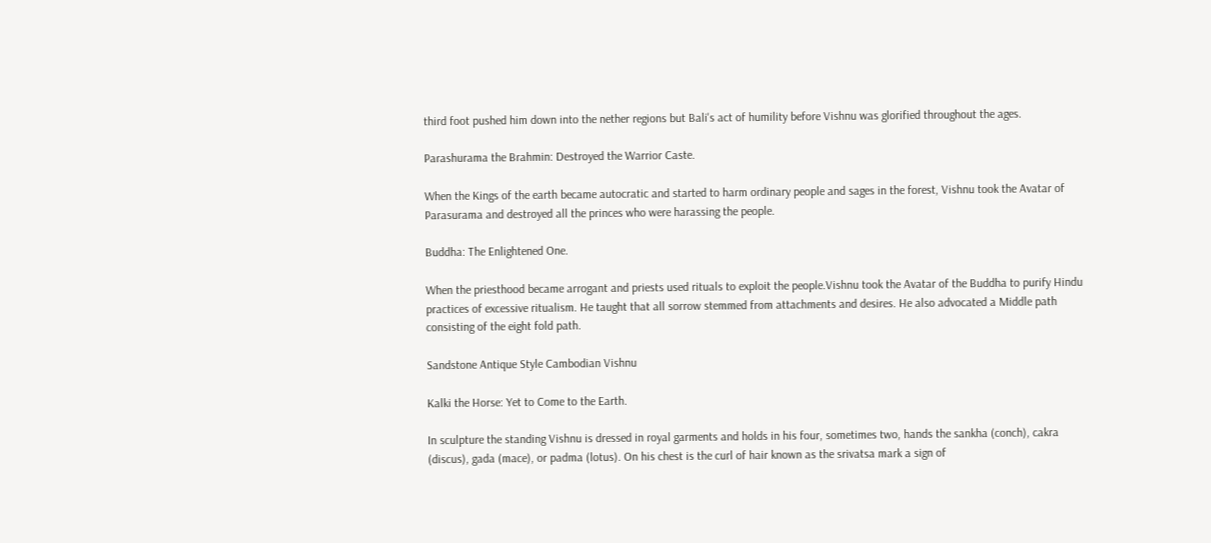third foot pushed him down into the nether regions but Bali's act of humility before Vishnu was glorified throughout the ages.

Parashurama the Brahmin: Destroyed the Warrior Caste.

When the Kings of the earth became autocratic and started to harm ordinary people and sages in the forest, Vishnu took the Avatar of Parasurama and destroyed all the princes who were harassing the people.

Buddha: The Enlightened One.

When the priesthood became arrogant and priests used rituals to exploit the people.Vishnu took the Avatar of the Buddha to purify Hindu practices of excessive ritualism. He taught that all sorrow stemmed from attachments and desires. He also advocated a Middle path consisting of the eight fold path.

Sandstone Antique Style Cambodian Vishnu

Kalki the Horse: Yet to Come to the Earth.

In sculpture the standing Vishnu is dressed in royal garments and holds in his four, sometimes two, hands the sankha (conch), cakra (discus), gada (mace), or padma (lotus). On his chest is the curl of hair known as the srivatsa mark a sign of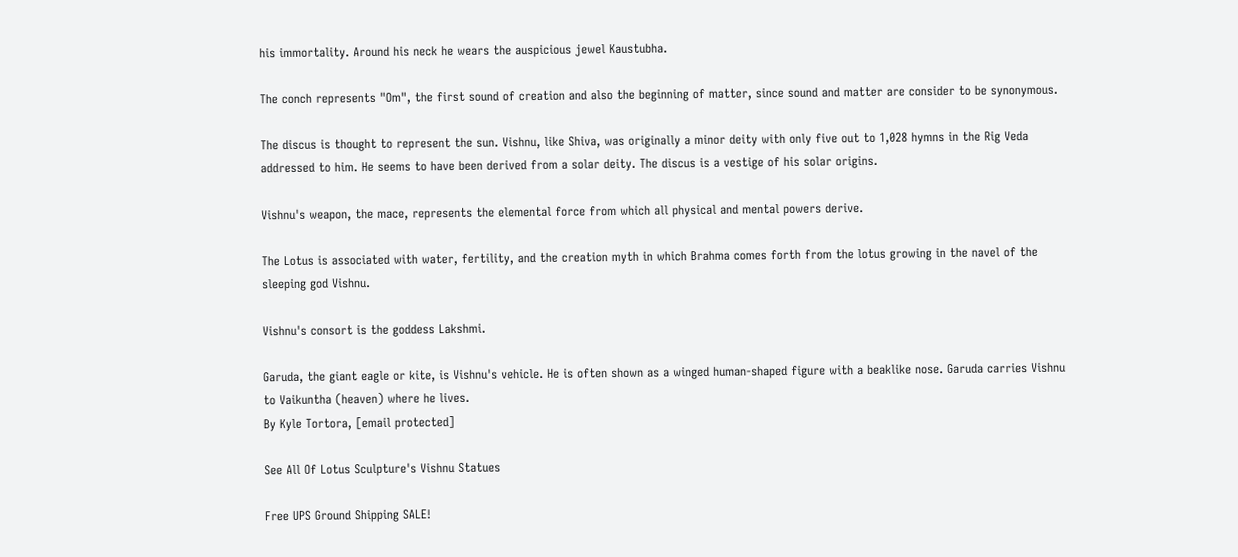his immortality. Around his neck he wears the auspicious jewel Kaustubha.

The conch represents "Om", the first sound of creation and also the beginning of matter, since sound and matter are consider to be synonymous.

The discus is thought to represent the sun. Vishnu, like Shiva, was originally a minor deity with only five out to 1,028 hymns in the Rig Veda addressed to him. He seems to have been derived from a solar deity. The discus is a vestige of his solar origins.

Vishnu's weapon, the mace, represents the elemental force from which all physical and mental powers derive.

The Lotus is associated with water, fertility, and the creation myth in which Brahma comes forth from the lotus growing in the navel of the sleeping god Vishnu.

Vishnu's consort is the goddess Lakshmi.

Garuda, the giant eagle or kite, is Vishnu's vehicle. He is often shown as a winged human-shaped figure with a beaklike nose. Garuda carries Vishnu to Vaikuntha (heaven) where he lives.
By Kyle Tortora, [email protected]

See All Of Lotus Sculpture's Vishnu Statues

Free UPS Ground Shipping SALE!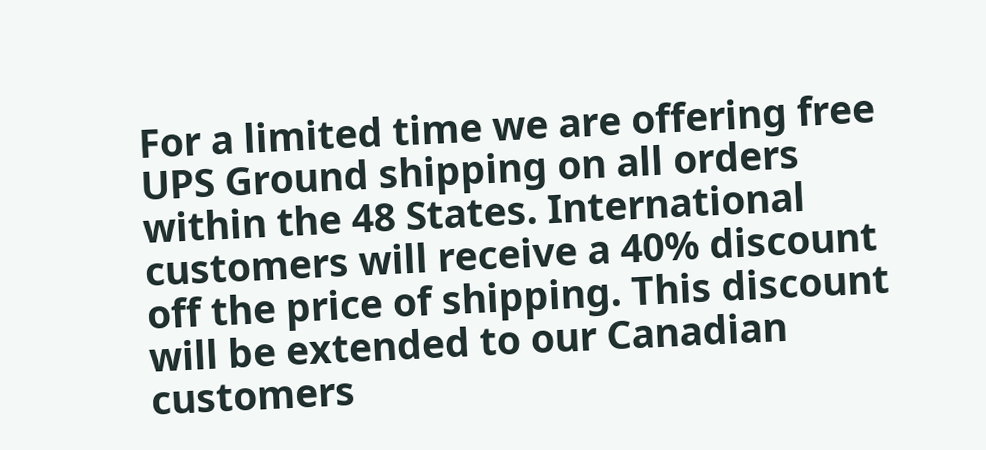For a limited time we are offering free UPS Ground shipping on all orders within the 48 States. International customers will receive a 40% discount off the price of shipping. This discount will be extended to our Canadian customers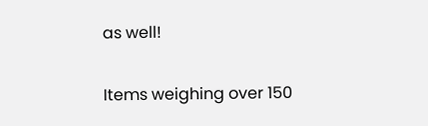as well!

Items weighing over 150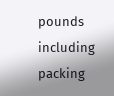pounds including packing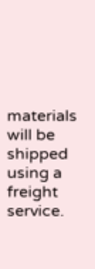materials will be shipped using a freight service.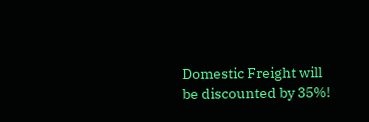Domestic Freight will be discounted by 35%!